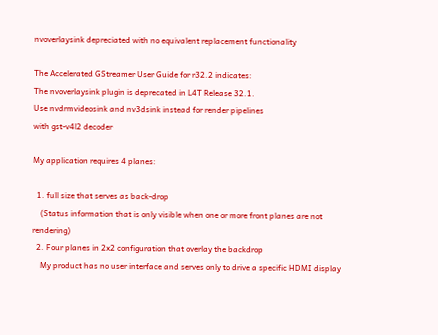nvoverlaysink depreciated with no equivalent replacement functionality

The Accelerated GStreamer User Guide for r32.2 indicates:
The nvoverlaysink plugin is deprecated in L4T Release 32.1.
Use nvdrmvideosink and nv3dsink instead for render pipelines
with gst-v4l2 decoder

My application requires 4 planes:

  1. full size that serves as back-drop
    (Status information that is only visible when one or more front planes are not rendering)
  2. Four planes in 2x2 configuration that overlay the backdrop
    My product has no user interface and serves only to drive a specific HDMI display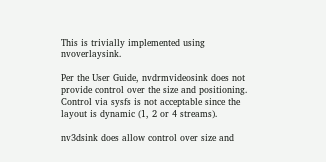This is trivially implemented using nvoverlaysink.

Per the User Guide, nvdrmvideosink does not provide control over the size and positioning.
Control via sysfs is not acceptable since the layout is dynamic (1, 2 or 4 streams).

nv3dsink does allow control over size and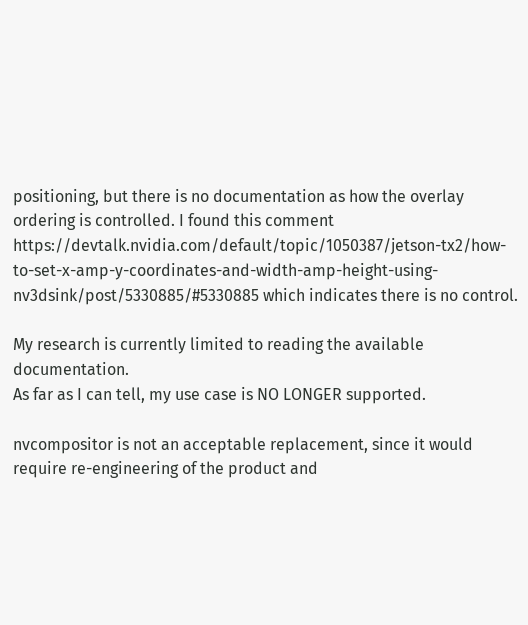positioning, but there is no documentation as how the overlay ordering is controlled. I found this comment https://devtalk.nvidia.com/default/topic/1050387/jetson-tx2/how-to-set-x-amp-y-coordinates-and-width-amp-height-using-nv3dsink/post/5330885/#5330885 which indicates there is no control.

My research is currently limited to reading the available documentation.
As far as I can tell, my use case is NO LONGER supported.

nvcompositor is not an acceptable replacement, since it would require re-engineering of the product and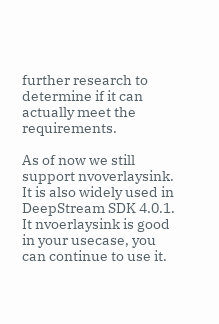further research to determine if it can actually meet the requirements.

As of now we still support nvoverlaysink. It is also widely used in DeepStream SDK 4.0.1. It nvoerlaysink is good in your usecase, you can continue to use it.